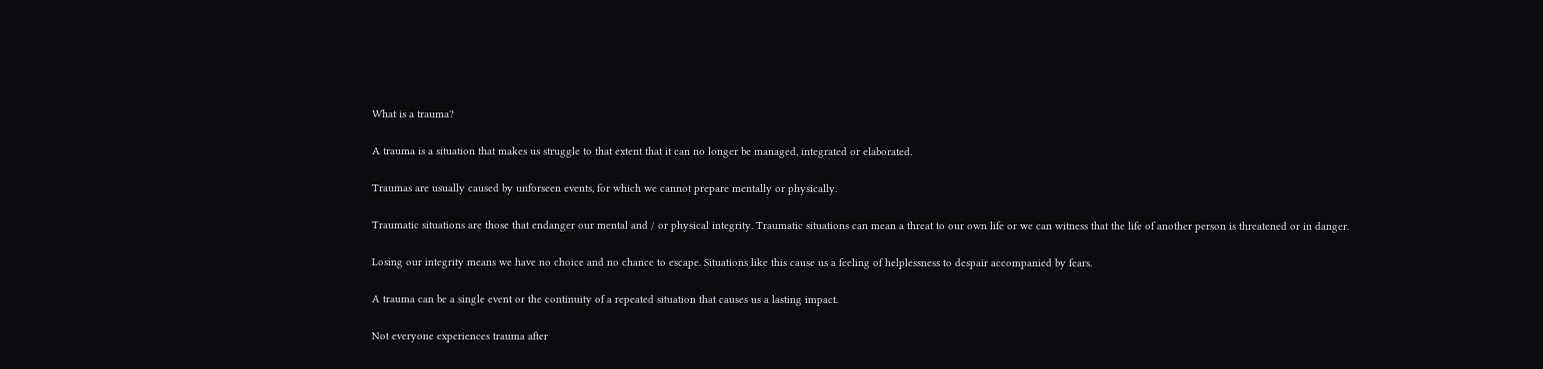What is a trauma?

A trauma is a situation that makes us struggle to that extent that it can no longer be managed, integrated or elaborated.

Traumas are usually caused by unforseen events, for which we cannot prepare mentally or physically.

Traumatic situations are those that endanger our mental and / or physical integrity. Traumatic situations can mean a threat to our own life or we can witness that the life of another person is threatened or in danger.

Losing our integrity means we have no choice and no chance to escape. Situations like this cause us a feeling of helplessness to despair accompanied by fears.

A trauma can be a single event or the continuity of a repeated situation that causes us a lasting impact.

Not everyone experiences trauma after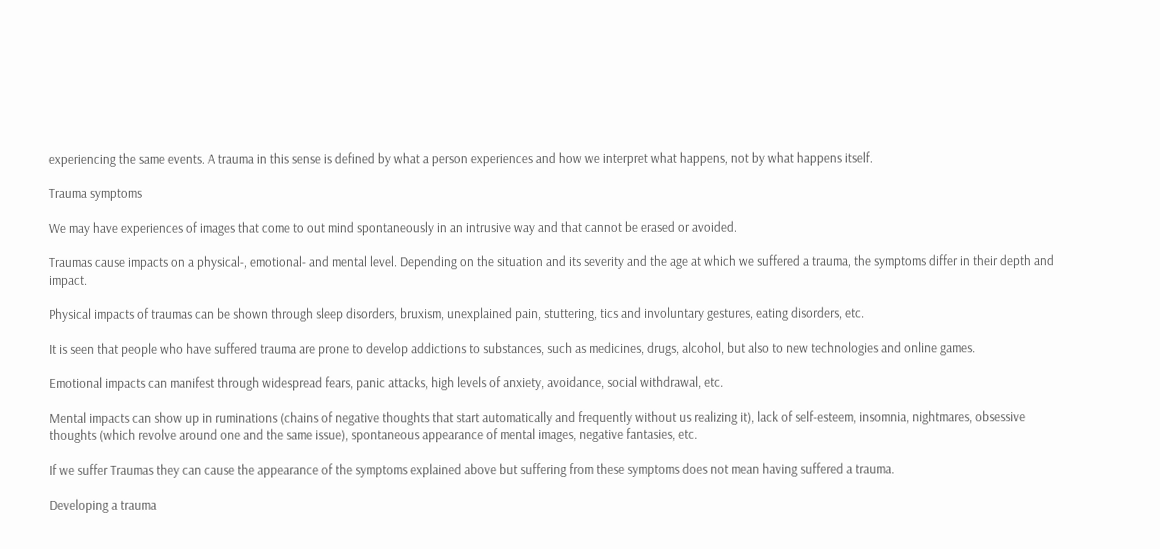experiencing the same events. A trauma in this sense is defined by what a person experiences and how we interpret what happens, not by what happens itself.

Trauma symptoms

We may have experiences of images that come to out mind spontaneously in an intrusive way and that cannot be erased or avoided.

Traumas cause impacts on a physical-, emotional- and mental level. Depending on the situation and its severity and the age at which we suffered a trauma, the symptoms differ in their depth and impact.

Physical impacts of traumas can be shown through sleep disorders, bruxism, unexplained pain, stuttering, tics and involuntary gestures, eating disorders, etc.

It is seen that people who have suffered trauma are prone to develop addictions to substances, such as medicines, drugs, alcohol, but also to new technologies and online games.

Emotional impacts can manifest through widespread fears, panic attacks, high levels of anxiety, avoidance, social withdrawal, etc.

Mental impacts can show up in ruminations (chains of negative thoughts that start automatically and frequently without us realizing it), lack of self-esteem, insomnia, nightmares, obsessive thoughts (which revolve around one and the same issue), spontaneous appearance of mental images, negative fantasies, etc.

If we suffer Traumas they can cause the appearance of the symptoms explained above but suffering from these symptoms does not mean having suffered a trauma.

Developing a trauma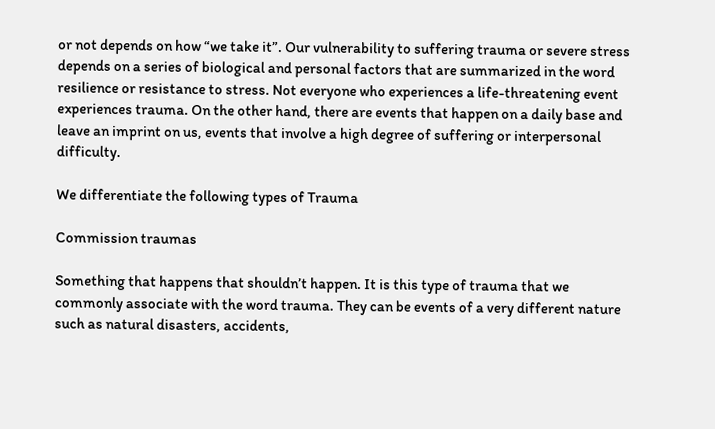or not depends on how “we take it”. Our vulnerability to suffering trauma or severe stress depends on a series of biological and personal factors that are summarized in the word resilience or resistance to stress. Not everyone who experiences a life-threatening event experiences trauma. On the other hand, there are events that happen on a daily base and leave an imprint on us, events that involve a high degree of suffering or interpersonal difficulty.

We differentiate the following types of Trauma

Commission traumas

Something that happens that shouldn’t happen. It is this type of trauma that we commonly associate with the word trauma. They can be events of a very different nature such as natural disasters, accidents,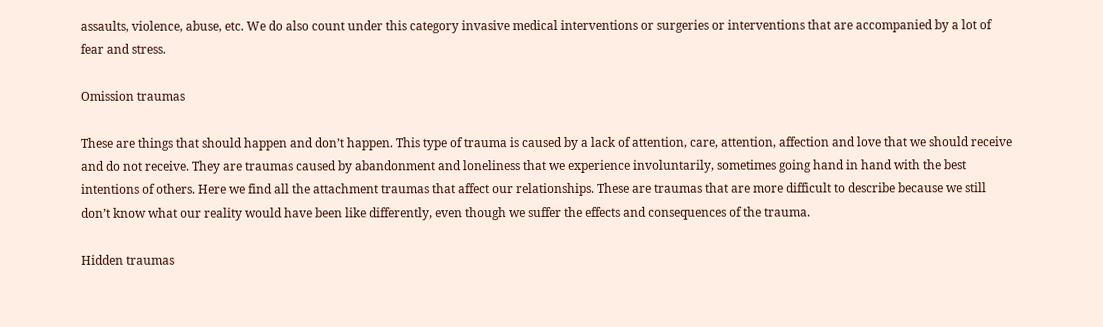assaults, violence, abuse, etc. We do also count under this category invasive medical interventions or surgeries or interventions that are accompanied by a lot of fear and stress.

Omission traumas

These are things that should happen and don’t happen. This type of trauma is caused by a lack of attention, care, attention, affection and love that we should receive and do not receive. They are traumas caused by abandonment and loneliness that we experience involuntarily, sometimes going hand in hand with the best intentions of others. Here we find all the attachment traumas that affect our relationships. These are traumas that are more difficult to describe because we still don’t know what our reality would have been like differently, even though we suffer the effects and consequences of the trauma.

Hidden traumas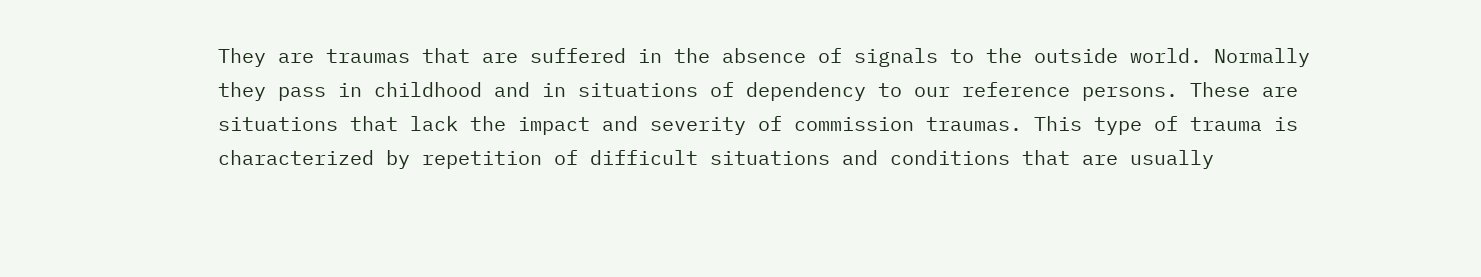They are traumas that are suffered in the absence of signals to the outside world. Normally they pass in childhood and in situations of dependency to our reference persons. These are situations that lack the impact and severity of commission traumas. This type of trauma is characterized by repetition of difficult situations and conditions that are usually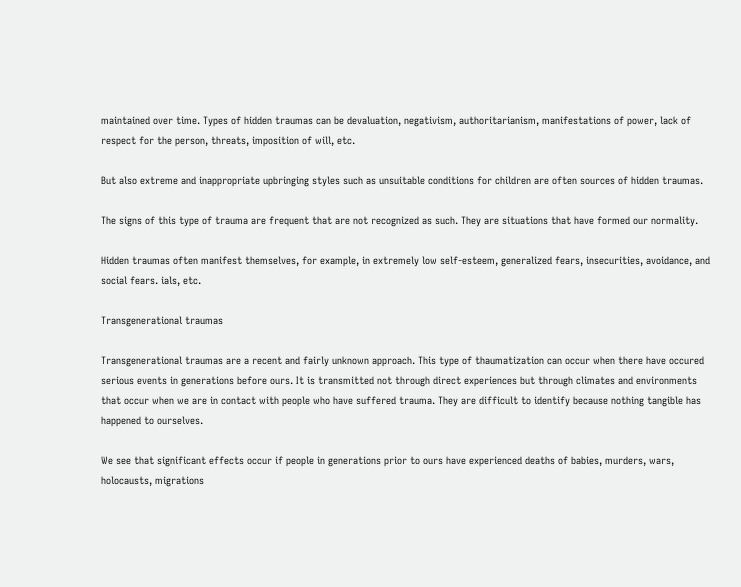maintained over time. Types of hidden traumas can be devaluation, negativism, authoritarianism, manifestations of power, lack of respect for the person, threats, imposition of will, etc.

But also extreme and inappropriate upbringing styles such as unsuitable conditions for children are often sources of hidden traumas.

The signs of this type of trauma are frequent that are not recognized as such. They are situations that have formed our normality.

Hidden traumas often manifest themselves, for example, in extremely low self-esteem, generalized fears, insecurities, avoidance, and social fears. ials, etc.

Transgenerational traumas

Transgenerational traumas are a recent and fairly unknown approach. This type of thaumatization can occur when there have occured serious events in generations before ours. It is transmitted not through direct experiences but through climates and environments that occur when we are in contact with people who have suffered trauma. They are difficult to identify because nothing tangible has happened to ourselves.

We see that significant effects occur if people in generations prior to ours have experienced deaths of babies, murders, wars, holocausts, migrations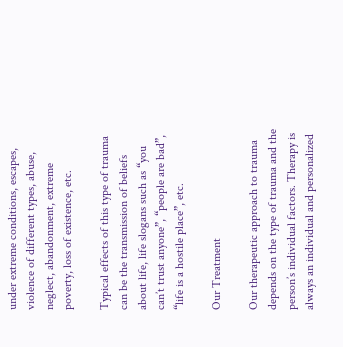under extreme conditions, escapes, violence of different types, abuse, neglect, abandonment, extreme poverty, loss of existence, etc.

Typical effects of this type of trauma can be the transmission of beliefs about life, life slogans such as “you can’t trust anyone”, “people are bad”, “life is a hostile place”, etc.

Our Treatment

Our therapeutic approach to trauma depends on the type of trauma and the person’s individual factors. Therapy is always an individual and personalized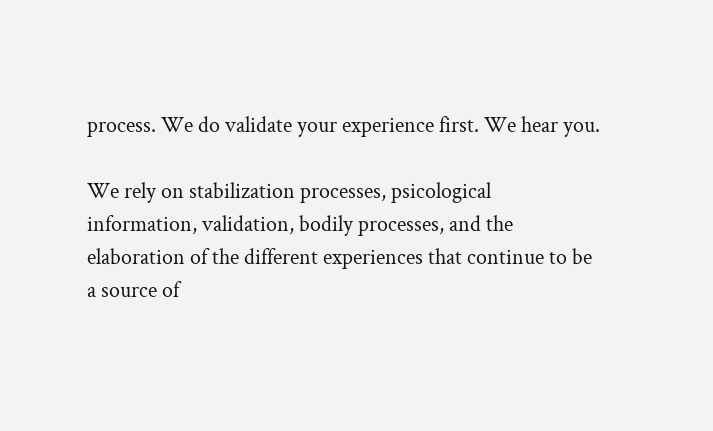process. We do validate your experience first. We hear you.

We rely on stabilization processes, psicological information, validation, bodily processes, and the elaboration of the different experiences that continue to be a source of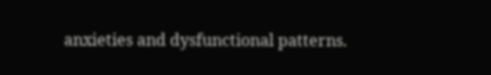anxieties and dysfunctional patterns.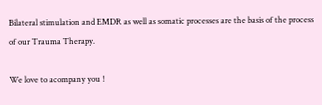Bilateral stimulation and EMDR as well as somatic processes are the basis of the process of our Trauma Therapy.

We love to acompany you !